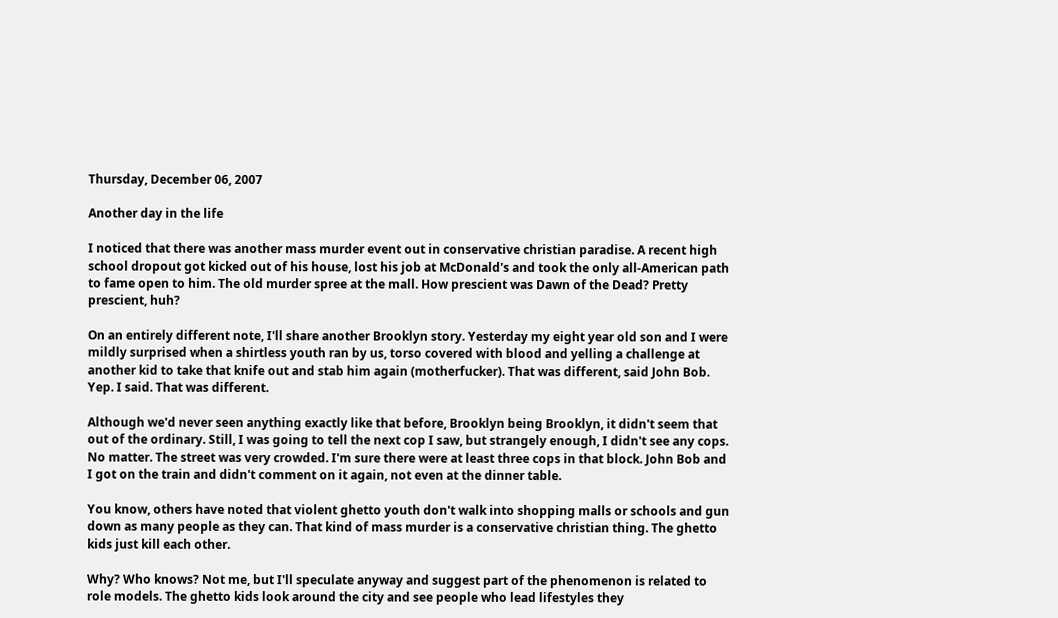Thursday, December 06, 2007

Another day in the life

I noticed that there was another mass murder event out in conservative christian paradise. A recent high school dropout got kicked out of his house, lost his job at McDonald's and took the only all-American path to fame open to him. The old murder spree at the mall. How prescient was Dawn of the Dead? Pretty prescient, huh?

On an entirely different note, I'll share another Brooklyn story. Yesterday my eight year old son and I were mildly surprised when a shirtless youth ran by us, torso covered with blood and yelling a challenge at another kid to take that knife out and stab him again (motherfucker). That was different, said John Bob. Yep. I said. That was different.

Although we'd never seen anything exactly like that before, Brooklyn being Brooklyn, it didn't seem that out of the ordinary. Still, I was going to tell the next cop I saw, but strangely enough, I didn't see any cops. No matter. The street was very crowded. I'm sure there were at least three cops in that block. John Bob and I got on the train and didn't comment on it again, not even at the dinner table.

You know, others have noted that violent ghetto youth don't walk into shopping malls or schools and gun down as many people as they can. That kind of mass murder is a conservative christian thing. The ghetto kids just kill each other.

Why? Who knows? Not me, but I'll speculate anyway and suggest part of the phenomenon is related to role models. The ghetto kids look around the city and see people who lead lifestyles they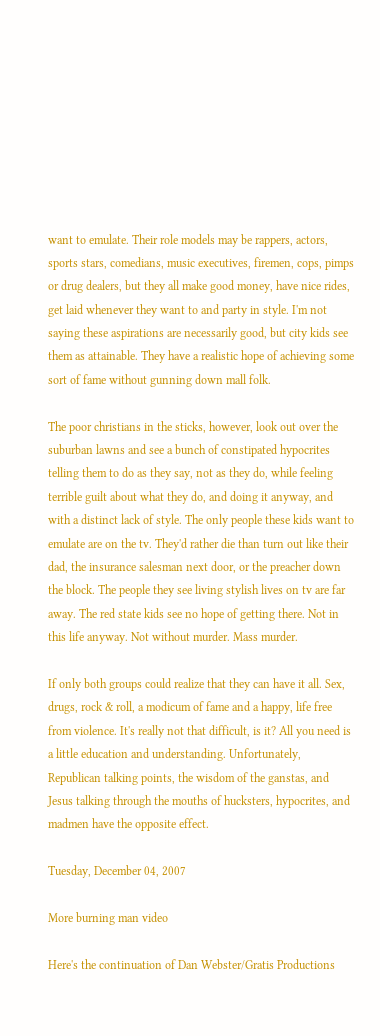want to emulate. Their role models may be rappers, actors, sports stars, comedians, music executives, firemen, cops, pimps or drug dealers, but they all make good money, have nice rides, get laid whenever they want to and party in style. I'm not saying these aspirations are necessarily good, but city kids see them as attainable. They have a realistic hope of achieving some sort of fame without gunning down mall folk.

The poor christians in the sticks, however, look out over the suburban lawns and see a bunch of constipated hypocrites telling them to do as they say, not as they do, while feeling terrible guilt about what they do, and doing it anyway, and with a distinct lack of style. The only people these kids want to emulate are on the tv. They'd rather die than turn out like their dad, the insurance salesman next door, or the preacher down the block. The people they see living stylish lives on tv are far away. The red state kids see no hope of getting there. Not in this life anyway. Not without murder. Mass murder.

If only both groups could realize that they can have it all. Sex, drugs, rock & roll, a modicum of fame and a happy, life free from violence. It's really not that difficult, is it? All you need is a little education and understanding. Unfortunately, Republican talking points, the wisdom of the ganstas, and Jesus talking through the mouths of hucksters, hypocrites, and madmen have the opposite effect.

Tuesday, December 04, 2007

More burning man video

Here's the continuation of Dan Webster/Gratis Productions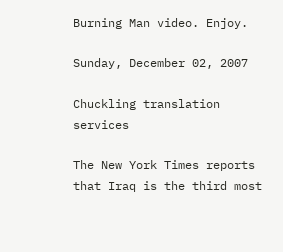Burning Man video. Enjoy.

Sunday, December 02, 2007

Chuckling translation services

The New York Times reports that Iraq is the third most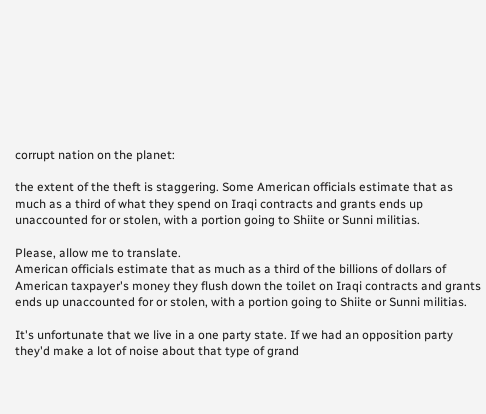corrupt nation on the planet:

the extent of the theft is staggering. Some American officials estimate that as much as a third of what they spend on Iraqi contracts and grants ends up unaccounted for or stolen, with a portion going to Shiite or Sunni militias.

Please, allow me to translate.
American officials estimate that as much as a third of the billions of dollars of American taxpayer's money they flush down the toilet on Iraqi contracts and grants ends up unaccounted for or stolen, with a portion going to Shiite or Sunni militias.

It's unfortunate that we live in a one party state. If we had an opposition party they'd make a lot of noise about that type of grand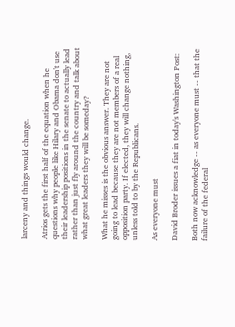larceny and things would change.

Atrios gets the first half of the equation when he questions why people like Hilary and Obama don't use their leadership positions in the senate to actually lead rather than just fly around the country and talk about what great leaders they will be someday?

What he misses is the obvious answer. They are not going to lead because they are not members of a real opposition party. If elected, they will change nothing, unless told to by the Republicans.

As everyone must

David Broder issues a fiat in today's Washington Post:

Both now acknowledge -- as everyone must -- that the failure of the federal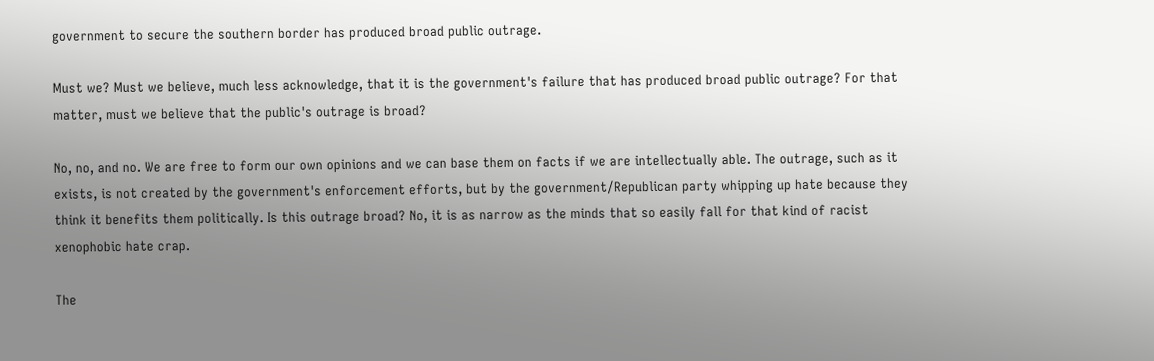government to secure the southern border has produced broad public outrage.

Must we? Must we believe, much less acknowledge, that it is the government's failure that has produced broad public outrage? For that matter, must we believe that the public's outrage is broad?

No, no, and no. We are free to form our own opinions and we can base them on facts if we are intellectually able. The outrage, such as it exists, is not created by the government's enforcement efforts, but by the government/Republican party whipping up hate because they think it benefits them politically. Is this outrage broad? No, it is as narrow as the minds that so easily fall for that kind of racist xenophobic hate crap.

The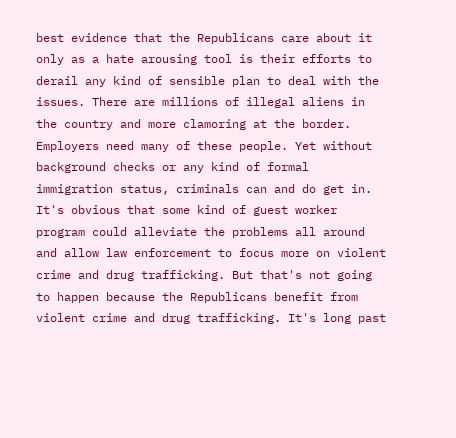best evidence that the Republicans care about it only as a hate arousing tool is their efforts to derail any kind of sensible plan to deal with the issues. There are millions of illegal aliens in the country and more clamoring at the border. Employers need many of these people. Yet without background checks or any kind of formal immigration status, criminals can and do get in. It's obvious that some kind of guest worker program could alleviate the problems all around and allow law enforcement to focus more on violent crime and drug trafficking. But that's not going to happen because the Republicans benefit from violent crime and drug trafficking. It's long past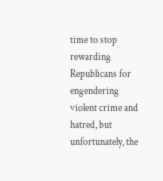time to stop rewarding Republicans for engendering violent crime and hatred, but unfortunately, the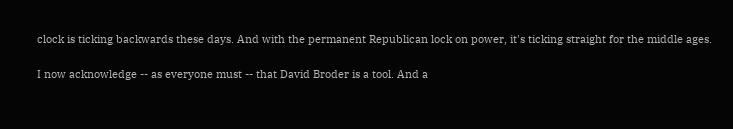clock is ticking backwards these days. And with the permanent Republican lock on power, it's ticking straight for the middle ages.

I now acknowledge -- as everyone must -- that David Broder is a tool. And a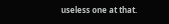useless one at that.